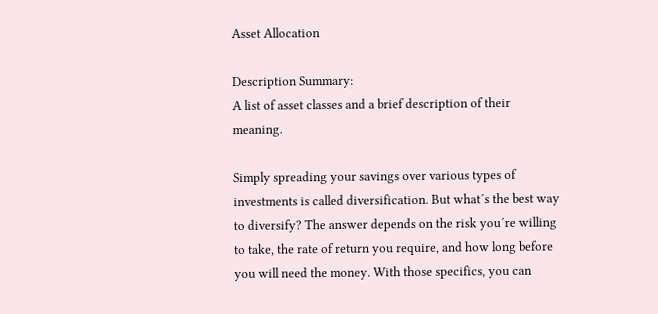Asset Allocation

Description Summary:
A list of asset classes and a brief description of their meaning.

Simply spreading your savings over various types of investments is called diversification. But what´s the best way to diversify? The answer depends on the risk you´re willing to take, the rate of return you require, and how long before you will need the money. With those specifics, you can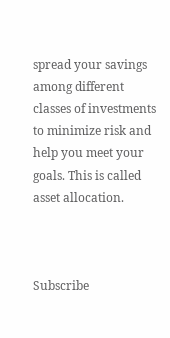spread your savings among different classes of investments to minimize risk and help you meet your goals. This is called asset allocation.



Subscribe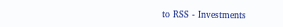to RSS - Investments